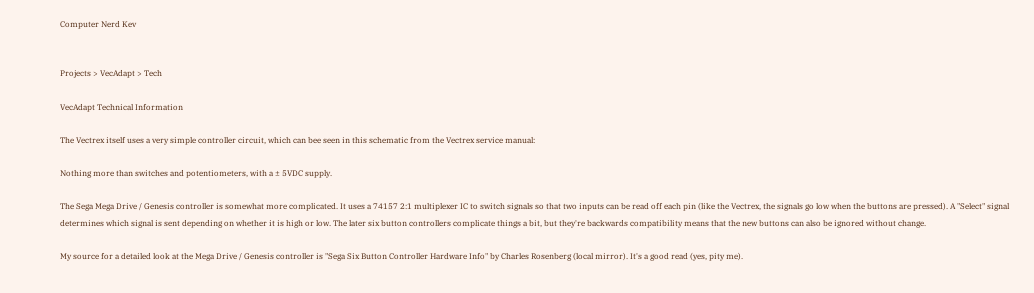Computer Nerd Kev


Projects > VecAdapt > Tech

VecAdapt Technical Information

The Vectrex itself uses a very simple controller circuit, which can bee seen in this schematic from the Vectrex service manual:

Nothing more than switches and potentiometers, with a ± 5VDC supply.

The Sega Mega Drive / Genesis controller is somewhat more complicated. It uses a 74157 2:1 multiplexer IC to switch signals so that two inputs can be read off each pin (like the Vectrex, the signals go low when the buttons are pressed). A "Select" signal determines which signal is sent depending on whether it is high or low. The later six button controllers complicate things a bit, but they're backwards compatibility means that the new buttons can also be ignored without change.

My source for a detailed look at the Mega Drive / Genesis controller is "Sega Six Button Controller Hardware Info" by Charles Rosenberg (local mirror). It's a good read (yes, pity me).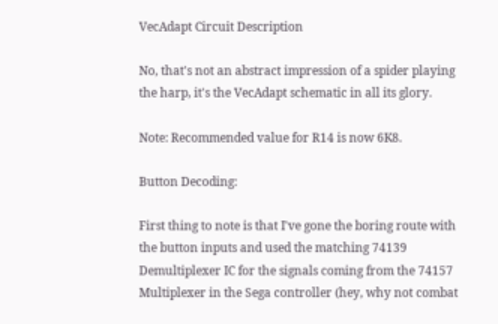VecAdapt Circuit Description

No, that's not an abstract impression of a spider playing the harp, it's the VecAdapt schematic in all its glory.

Note: Recommended value for R14 is now 6K8.

Button Decoding:

First thing to note is that I've gone the boring route with the button inputs and used the matching 74139 Demultiplexer IC for the signals coming from the 74157 Multiplexer in the Sega controller (hey, why not combat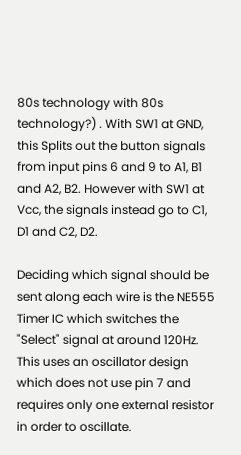80s technology with 80s technology?) . With SW1 at GND, this Splits out the button signals from input pins 6 and 9 to A1, B1 and A2, B2. However with SW1 at Vcc, the signals instead go to C1, D1 and C2, D2.

Deciding which signal should be sent along each wire is the NE555 Timer IC which switches the "Select" signal at around 120Hz. This uses an oscillator design which does not use pin 7 and requires only one external resistor in order to oscillate.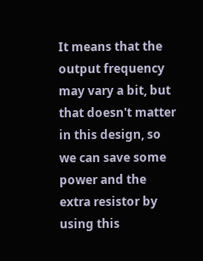It means that the output frequency may vary a bit, but that doesn't matter in this design, so we can save some power and the extra resistor by using this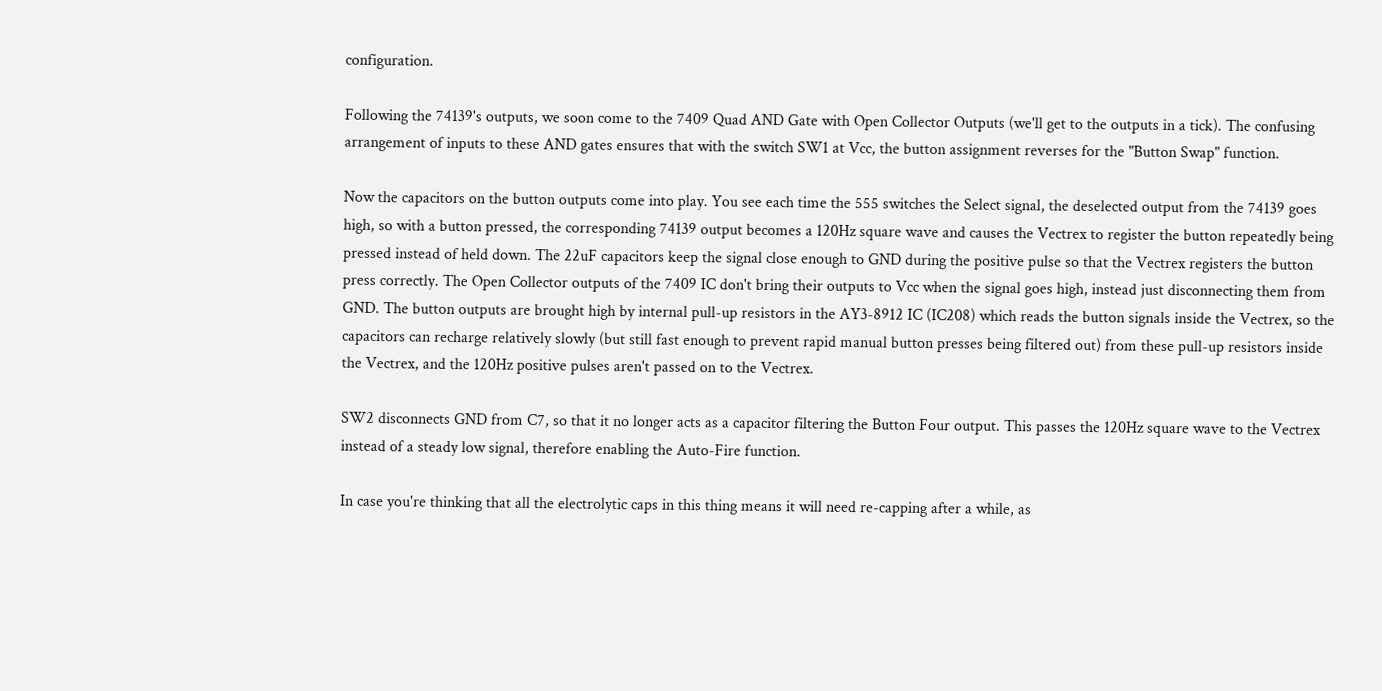configuration.

Following the 74139's outputs, we soon come to the 7409 Quad AND Gate with Open Collector Outputs (we'll get to the outputs in a tick). The confusing arrangement of inputs to these AND gates ensures that with the switch SW1 at Vcc, the button assignment reverses for the "Button Swap" function.

Now the capacitors on the button outputs come into play. You see each time the 555 switches the Select signal, the deselected output from the 74139 goes high, so with a button pressed, the corresponding 74139 output becomes a 120Hz square wave and causes the Vectrex to register the button repeatedly being pressed instead of held down. The 22uF capacitors keep the signal close enough to GND during the positive pulse so that the Vectrex registers the button press correctly. The Open Collector outputs of the 7409 IC don't bring their outputs to Vcc when the signal goes high, instead just disconnecting them from GND. The button outputs are brought high by internal pull-up resistors in the AY3-8912 IC (IC208) which reads the button signals inside the Vectrex, so the capacitors can recharge relatively slowly (but still fast enough to prevent rapid manual button presses being filtered out) from these pull-up resistors inside the Vectrex, and the 120Hz positive pulses aren't passed on to the Vectrex.

SW2 disconnects GND from C7, so that it no longer acts as a capacitor filtering the Button Four output. This passes the 120Hz square wave to the Vectrex instead of a steady low signal, therefore enabling the Auto-Fire function.

In case you're thinking that all the electrolytic caps in this thing means it will need re-capping after a while, as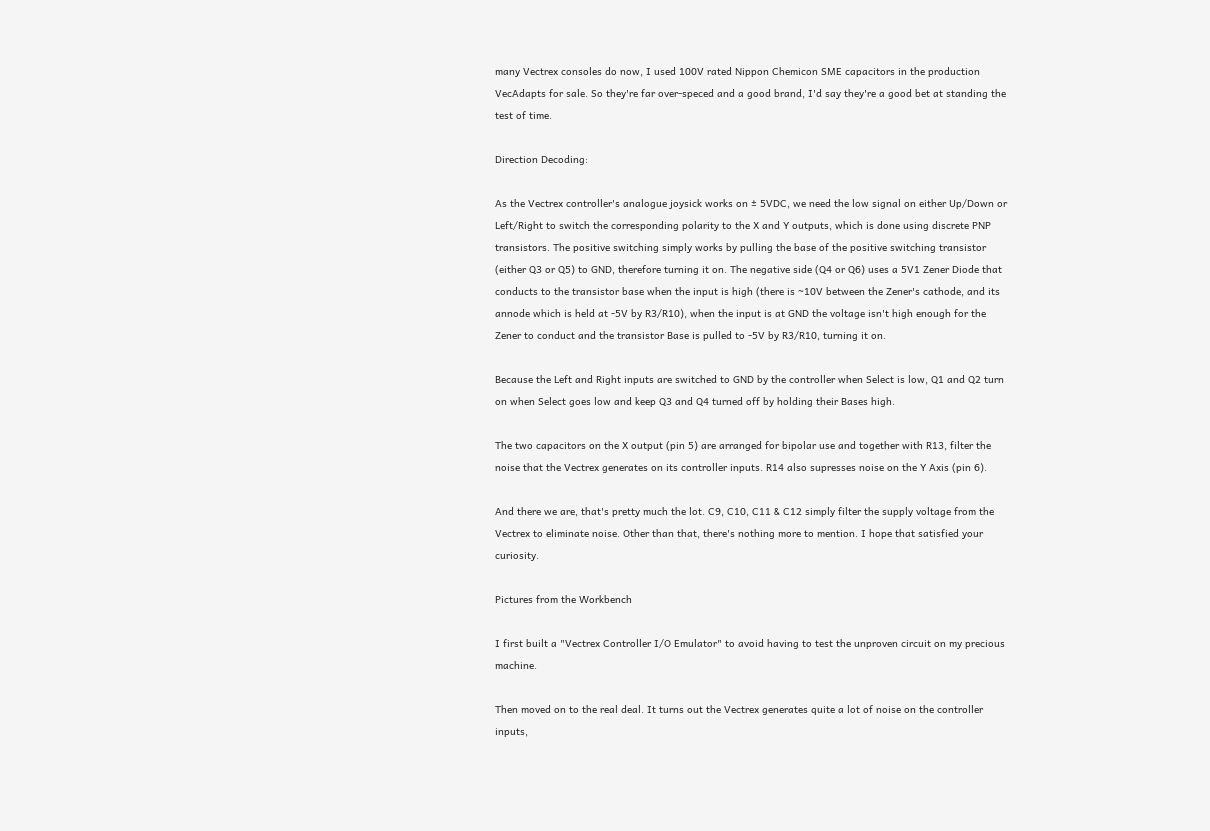many Vectrex consoles do now, I used 100V rated Nippon Chemicon SME capacitors in the production VecAdapts for sale. So they're far over-speced and a good brand, I'd say they're a good bet at standing the test of time.

Direction Decoding:

As the Vectrex controller's analogue joysick works on ± 5VDC, we need the low signal on either Up/Down or Left/Right to switch the corresponding polarity to the X and Y outputs, which is done using discrete PNP transistors. The positive switching simply works by pulling the base of the positive switching transistor (either Q3 or Q5) to GND, therefore turning it on. The negative side (Q4 or Q6) uses a 5V1 Zener Diode that conducts to the transistor base when the input is high (there is ~10V between the Zener's cathode, and its annode which is held at -5V by R3/R10), when the input is at GND the voltage isn't high enough for the Zener to conduct and the transistor Base is pulled to -5V by R3/R10, turning it on.

Because the Left and Right inputs are switched to GND by the controller when Select is low, Q1 and Q2 turn on when Select goes low and keep Q3 and Q4 turned off by holding their Bases high.

The two capacitors on the X output (pin 5) are arranged for bipolar use and together with R13, filter the noise that the Vectrex generates on its controller inputs. R14 also supresses noise on the Y Axis (pin 6).

And there we are, that's pretty much the lot. C9, C10, C11 & C12 simply filter the supply voltage from the Vectrex to eliminate noise. Other than that, there's nothing more to mention. I hope that satisfied your curiosity.

Pictures from the Workbench

I first built a "Vectrex Controller I/O Emulator" to avoid having to test the unproven circuit on my precious machine.

Then moved on to the real deal. It turns out the Vectrex generates quite a lot of noise on the controller inputs,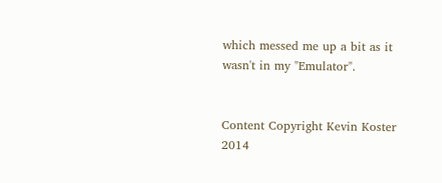which messed me up a bit as it wasn't in my "Emulator".


Content Copyright Kevin Koster 2014